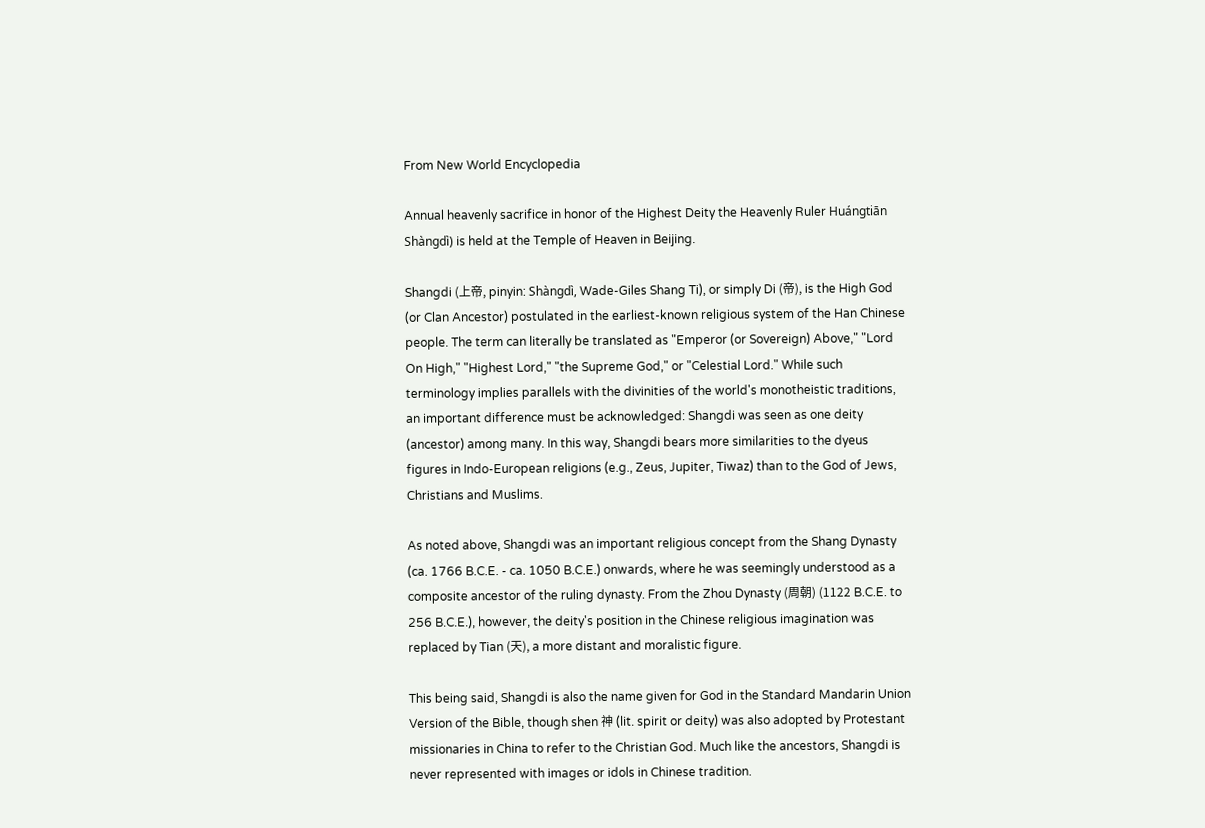From New World Encyclopedia

Annual heavenly sacrifice in honor of the Highest Deity the Heavenly Ruler Huángtiān Shàngdì) is held at the Temple of Heaven in Beijing.

Shangdi (上帝, pinyin: Shàngdì, Wade-Giles Shang Ti), or simply Di (帝), is the High God (or Clan Ancestor) postulated in the earliest-known religious system of the Han Chinese people. The term can literally be translated as "Emperor (or Sovereign) Above," "Lord On High," "Highest Lord," "the Supreme God," or "Celestial Lord." While such terminology implies parallels with the divinities of the world's monotheistic traditions, an important difference must be acknowledged: Shangdi was seen as one deity (ancestor) among many. In this way, Shangdi bears more similarities to the dyeus figures in Indo-European religions (e.g., Zeus, Jupiter, Tiwaz) than to the God of Jews, Christians and Muslims.

As noted above, Shangdi was an important religious concept from the Shang Dynasty (ca. 1766 B.C.E. - ca. 1050 B.C.E.) onwards, where he was seemingly understood as a composite ancestor of the ruling dynasty. From the Zhou Dynasty (周朝) (1122 B.C.E. to 256 B.C.E.), however, the deity's position in the Chinese religious imagination was replaced by Tian (天), a more distant and moralistic figure.

This being said, Shangdi is also the name given for God in the Standard Mandarin Union Version of the Bible, though shen 神 (lit. spirit or deity) was also adopted by Protestant missionaries in China to refer to the Christian God. Much like the ancestors, Shangdi is never represented with images or idols in Chinese tradition.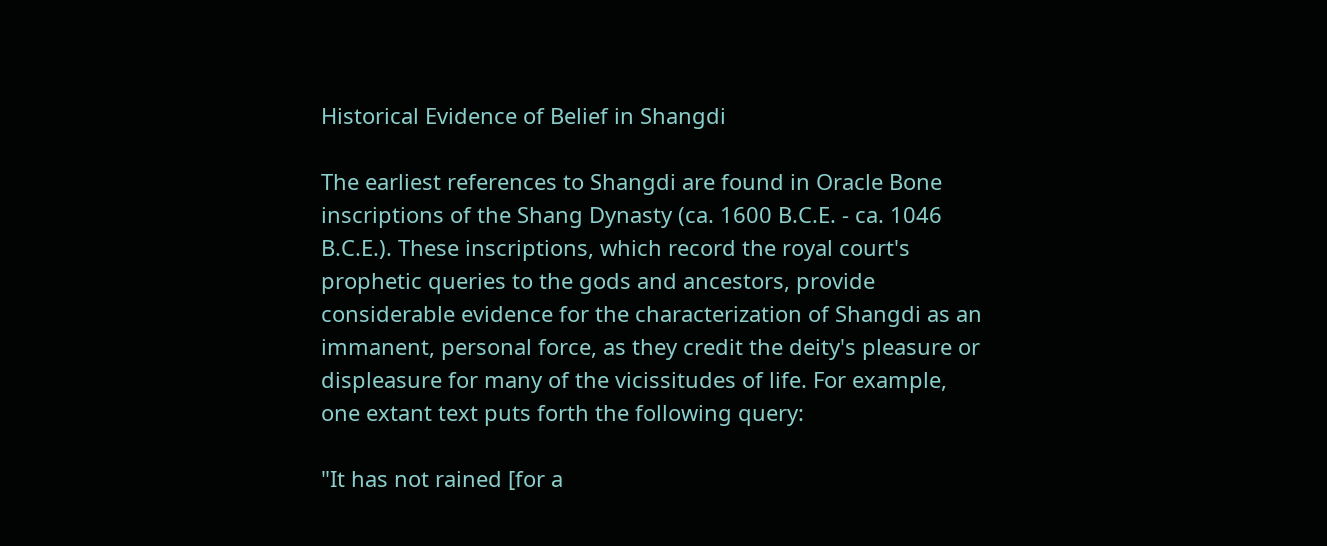Historical Evidence of Belief in Shangdi

The earliest references to Shangdi are found in Oracle Bone inscriptions of the Shang Dynasty (ca. 1600 B.C.E. - ca. 1046 B.C.E.). These inscriptions, which record the royal court's prophetic queries to the gods and ancestors, provide considerable evidence for the characterization of Shangdi as an immanent, personal force, as they credit the deity's pleasure or displeasure for many of the vicissitudes of life. For example, one extant text puts forth the following query:

"It has not rained [for a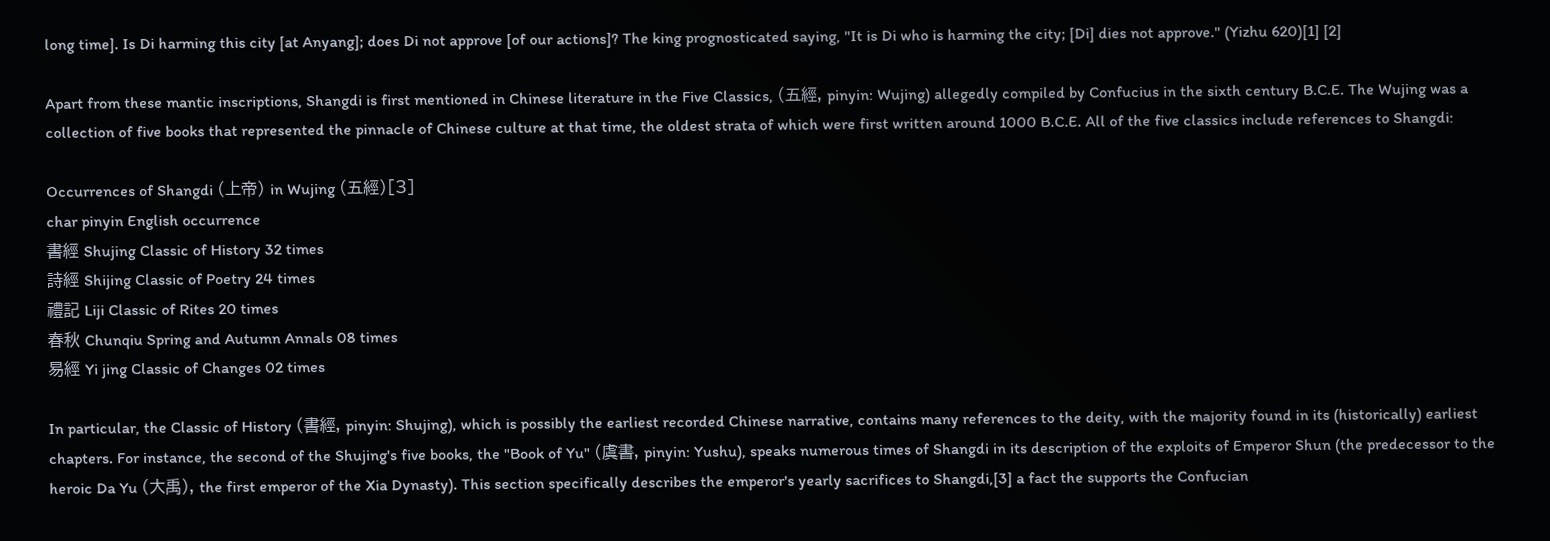long time]. Is Di harming this city [at Anyang]; does Di not approve [of our actions]? The king prognosticated saying, "It is Di who is harming the city; [Di] dies not approve." (Yizhu 620)[1] [2]

Apart from these mantic inscriptions, Shangdi is first mentioned in Chinese literature in the Five Classics, (五經, pinyin: Wujing) allegedly compiled by Confucius in the sixth century B.C.E. The Wujing was a collection of five books that represented the pinnacle of Chinese culture at that time, the oldest strata of which were first written around 1000 B.C.E. All of the five classics include references to Shangdi:

Occurrences of Shangdi (上帝) in Wujing (五經)[3]
char pinyin English occurrence
書經 Shujing Classic of History 32 times
詩經 Shijing Classic of Poetry 24 times
禮記 Liji Classic of Rites 20 times
春秋 Chunqiu Spring and Autumn Annals 08 times
易經 Yi jing Classic of Changes 02 times

In particular, the Classic of History (書經, pinyin: Shujing), which is possibly the earliest recorded Chinese narrative, contains many references to the deity, with the majority found in its (historically) earliest chapters. For instance, the second of the Shujing's five books, the "Book of Yu" (虞書, pinyin: Yushu), speaks numerous times of Shangdi in its description of the exploits of Emperor Shun (the predecessor to the heroic Da Yu (大禹), the first emperor of the Xia Dynasty). This section specifically describes the emperor's yearly sacrifices to Shangdi,[3] a fact the supports the Confucian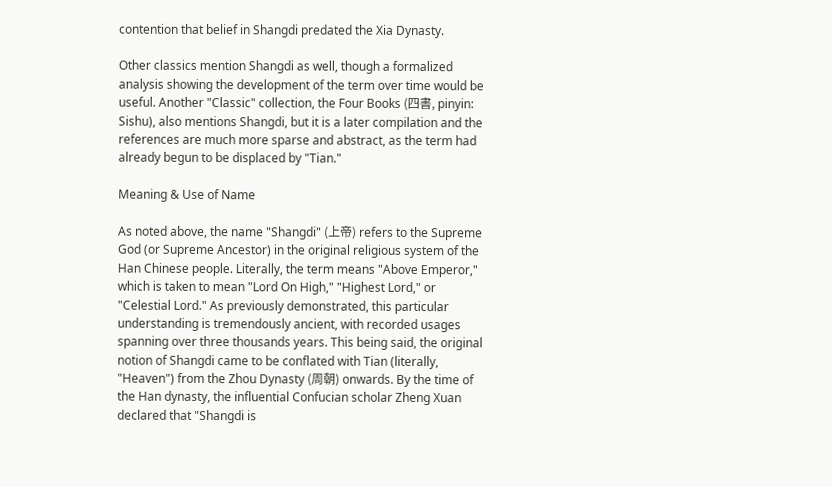contention that belief in Shangdi predated the Xia Dynasty.

Other classics mention Shangdi as well, though a formalized analysis showing the development of the term over time would be useful. Another "Classic" collection, the Four Books (四書, pinyin: Sishu), also mentions Shangdi, but it is a later compilation and the references are much more sparse and abstract, as the term had already begun to be displaced by "Tian."

Meaning & Use of Name

As noted above, the name "Shangdi" (上帝) refers to the Supreme God (or Supreme Ancestor) in the original religious system of the Han Chinese people. Literally, the term means "Above Emperor," which is taken to mean "Lord On High," "Highest Lord," or "Celestial Lord." As previously demonstrated, this particular understanding is tremendously ancient, with recorded usages spanning over three thousands years. This being said, the original notion of Shangdi came to be conflated with Tian (literally, "Heaven") from the Zhou Dynasty (周朝) onwards. By the time of the Han dynasty, the influential Confucian scholar Zheng Xuan declared that "Shangdi is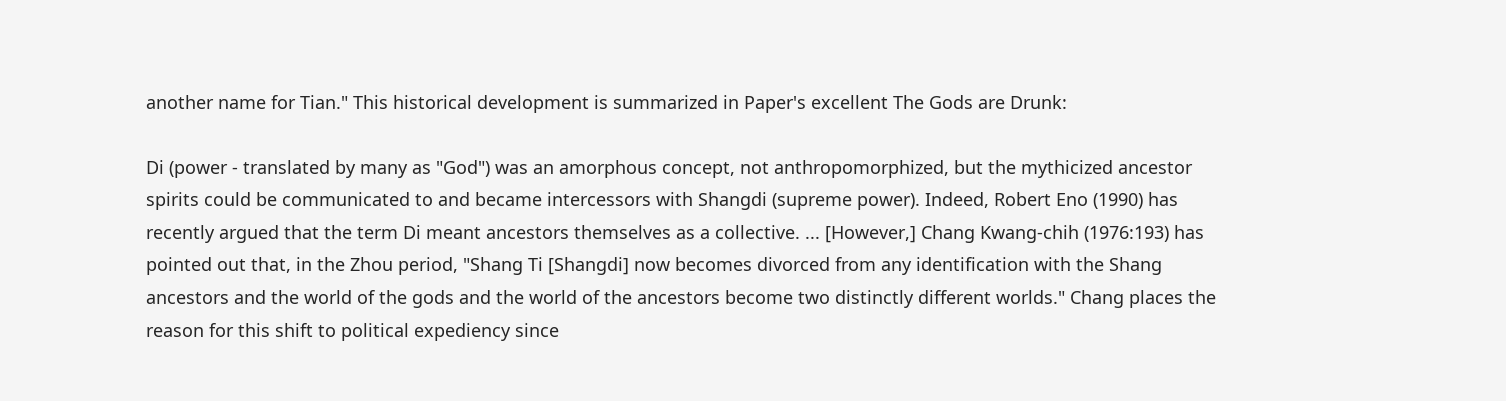another name for Tian." This historical development is summarized in Paper's excellent The Gods are Drunk:

Di (power - translated by many as "God") was an amorphous concept, not anthropomorphized, but the mythicized ancestor spirits could be communicated to and became intercessors with Shangdi (supreme power). Indeed, Robert Eno (1990) has recently argued that the term Di meant ancestors themselves as a collective. ... [However,] Chang Kwang-chih (1976:193) has pointed out that, in the Zhou period, "Shang Ti [Shangdi] now becomes divorced from any identification with the Shang ancestors and the world of the gods and the world of the ancestors become two distinctly different worlds." Chang places the reason for this shift to political expediency since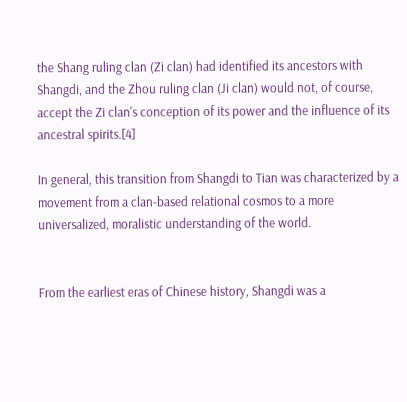the Shang ruling clan (Zi clan) had identified its ancestors with Shangdi, and the Zhou ruling clan (Ji clan) would not, of course, accept the Zi clan's conception of its power and the influence of its ancestral spirits.[4]

In general, this transition from Shangdi to Tian was characterized by a movement from a clan-based relational cosmos to a more universalized, moralistic understanding of the world.


From the earliest eras of Chinese history, Shangdi was a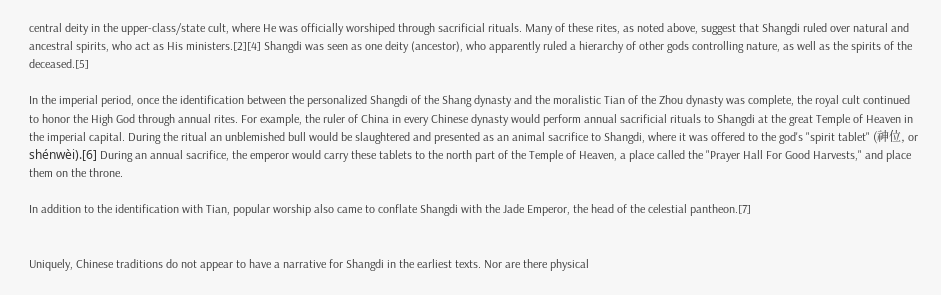central deity in the upper-class/state cult, where He was officially worshiped through sacrificial rituals. Many of these rites, as noted above, suggest that Shangdi ruled over natural and ancestral spirits, who act as His ministers.[2][4] Shangdi was seen as one deity (ancestor), who apparently ruled a hierarchy of other gods controlling nature, as well as the spirits of the deceased.[5]

In the imperial period, once the identification between the personalized Shangdi of the Shang dynasty and the moralistic Tian of the Zhou dynasty was complete, the royal cult continued to honor the High God through annual rites. For example, the ruler of China in every Chinese dynasty would perform annual sacrificial rituals to Shangdi at the great Temple of Heaven in the imperial capital. During the ritual an unblemished bull would be slaughtered and presented as an animal sacrifice to Shangdi, where it was offered to the god's "spirit tablet" (神位, or shénwèi).[6] During an annual sacrifice, the emperor would carry these tablets to the north part of the Temple of Heaven, a place called the "Prayer Hall For Good Harvests," and place them on the throne.

In addition to the identification with Tian, popular worship also came to conflate Shangdi with the Jade Emperor, the head of the celestial pantheon.[7]


Uniquely, Chinese traditions do not appear to have a narrative for Shangdi in the earliest texts. Nor are there physical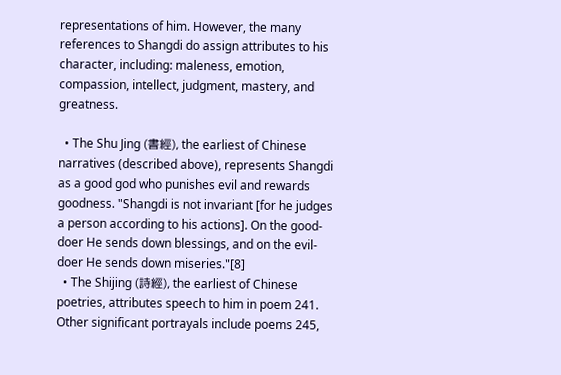representations of him. However, the many references to Shangdi do assign attributes to his character, including: maleness, emotion, compassion, intellect, judgment, mastery, and greatness.

  • The Shu Jing (書經), the earliest of Chinese narratives (described above), represents Shangdi as a good god who punishes evil and rewards goodness. "Shangdi is not invariant [for he judges a person according to his actions]. On the good-doer He sends down blessings, and on the evil-doer He sends down miseries."[8]
  • The Shijing (詩經), the earliest of Chinese poetries, attributes speech to him in poem 241. Other significant portrayals include poems 245,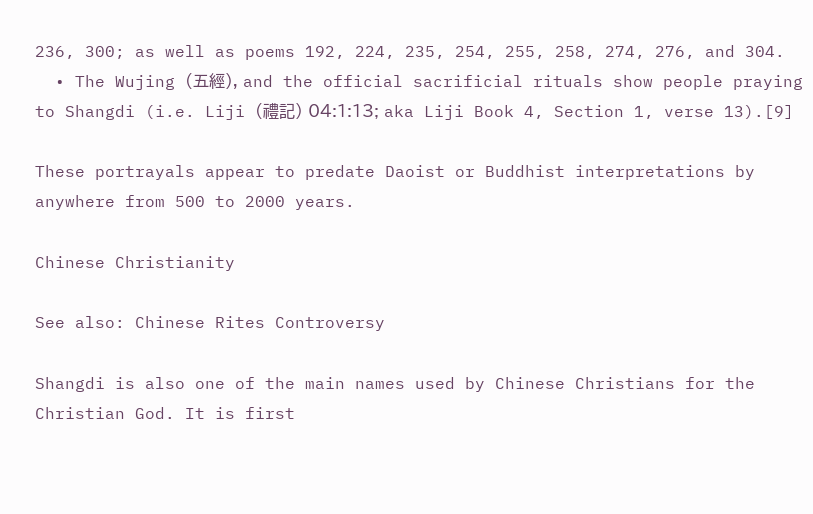236, 300; as well as poems 192, 224, 235, 254, 255, 258, 274, 276, and 304.
  • The Wujing (五經), and the official sacrificial rituals show people praying to Shangdi (i.e. Liji (禮記) 04:1:13; aka Liji Book 4, Section 1, verse 13).[9]

These portrayals appear to predate Daoist or Buddhist interpretations by anywhere from 500 to 2000 years.

Chinese Christianity

See also: Chinese Rites Controversy

Shangdi is also one of the main names used by Chinese Christians for the Christian God. It is first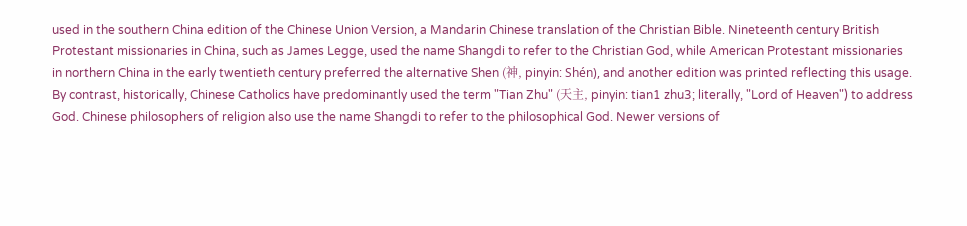used in the southern China edition of the Chinese Union Version, a Mandarin Chinese translation of the Christian Bible. Nineteenth century British Protestant missionaries in China, such as James Legge, used the name Shangdi to refer to the Christian God, while American Protestant missionaries in northern China in the early twentieth century preferred the alternative Shen (神, pinyin: Shén), and another edition was printed reflecting this usage. By contrast, historically, Chinese Catholics have predominantly used the term "Tian Zhu" (天主, pinyin: tian1 zhu3; literally, "Lord of Heaven") to address God. Chinese philosophers of religion also use the name Shangdi to refer to the philosophical God. Newer versions of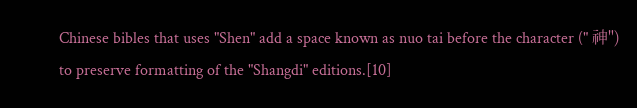Chinese bibles that uses "Shen" add a space known as nuo tai before the character (" 神") to preserve formatting of the "Shangdi" editions.[10]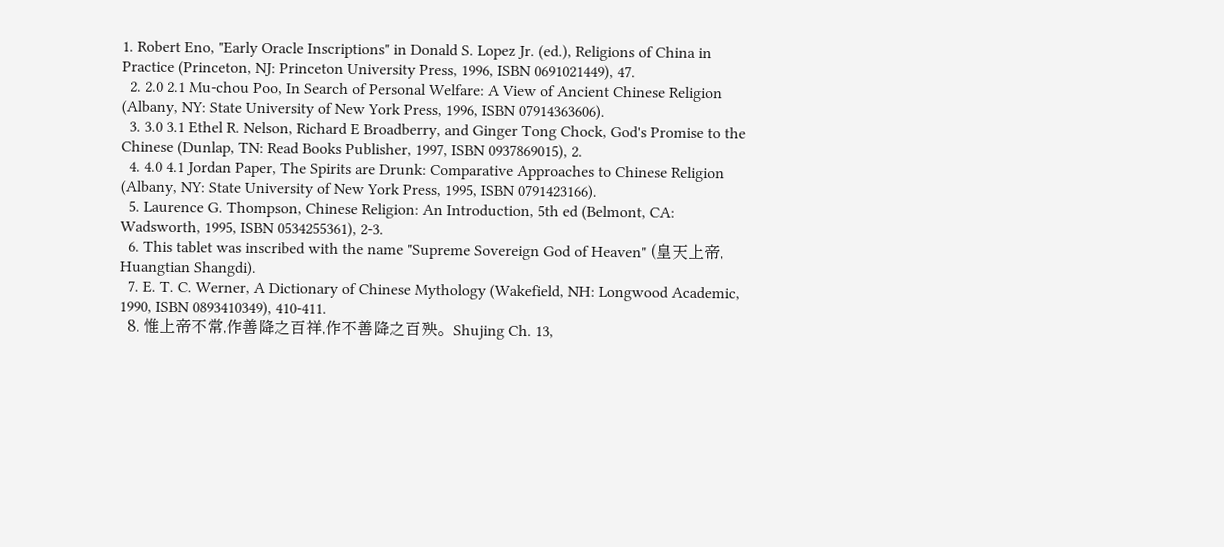1. Robert Eno, "Early Oracle Inscriptions" in Donald S. Lopez Jr. (ed.), Religions of China in Practice (Princeton, NJ: Princeton University Press, 1996, ISBN 0691021449), 47.
  2. 2.0 2.1 Mu-chou Poo, In Search of Personal Welfare: A View of Ancient Chinese Religion (Albany, NY: State University of New York Press, 1996, ISBN 07914363606).
  3. 3.0 3.1 Ethel R. Nelson, Richard E Broadberry, and Ginger Tong Chock, God's Promise to the Chinese (Dunlap, TN: Read Books Publisher, 1997, ISBN 0937869015), 2.
  4. 4.0 4.1 Jordan Paper, The Spirits are Drunk: Comparative Approaches to Chinese Religion (Albany, NY: State University of New York Press, 1995, ISBN 0791423166).
  5. Laurence G. Thompson, Chinese Religion: An Introduction, 5th ed (Belmont, CA: Wadsworth, 1995, ISBN 0534255361), 2-3.
  6. This tablet was inscribed with the name "Supreme Sovereign God of Heaven" (皇天上帝, Huangtian Shangdi).
  7. E. T. C. Werner, A Dictionary of Chinese Mythology (Wakefield, NH: Longwood Academic, 1990, ISBN 0893410349), 410-411.
  8. 惟上帝不常,作善降之百祥,作不善降之百殃。Shujing Ch. 13,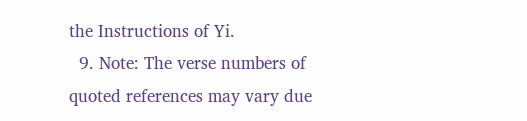the Instructions of Yi.
  9. Note: The verse numbers of quoted references may vary due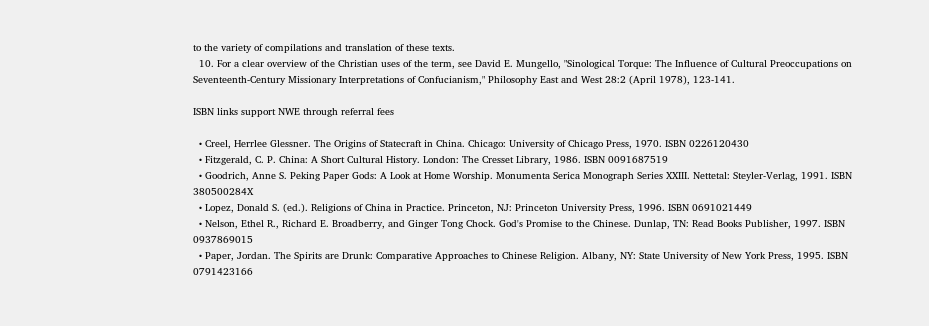to the variety of compilations and translation of these texts.
  10. For a clear overview of the Christian uses of the term, see David E. Mungello, "Sinological Torque: The Influence of Cultural Preoccupations on Seventeenth-Century Missionary Interpretations of Confucianism," Philosophy East and West 28:2 (April 1978), 123-141.

ISBN links support NWE through referral fees

  • Creel, Herrlee Glessner. The Origins of Statecraft in China. Chicago: University of Chicago Press, 1970. ISBN 0226120430
  • Fitzgerald, C. P. China: A Short Cultural History. London: The Cresset Library, 1986. ISBN 0091687519
  • Goodrich, Anne S. Peking Paper Gods: A Look at Home Worship. Monumenta Serica Monograph Series XXIII. Nettetal: Steyler-Verlag, 1991. ISBN 380500284X
  • Lopez, Donald S. (ed.). Religions of China in Practice. Princeton, NJ: Princeton University Press, 1996. ISBN 0691021449
  • Nelson, Ethel R., Richard E. Broadberry, and Ginger Tong Chock. God's Promise to the Chinese. Dunlap, TN: Read Books Publisher, 1997. ISBN 0937869015
  • Paper, Jordan. The Spirits are Drunk: Comparative Approaches to Chinese Religion. Albany, NY: State University of New York Press, 1995. ISBN 0791423166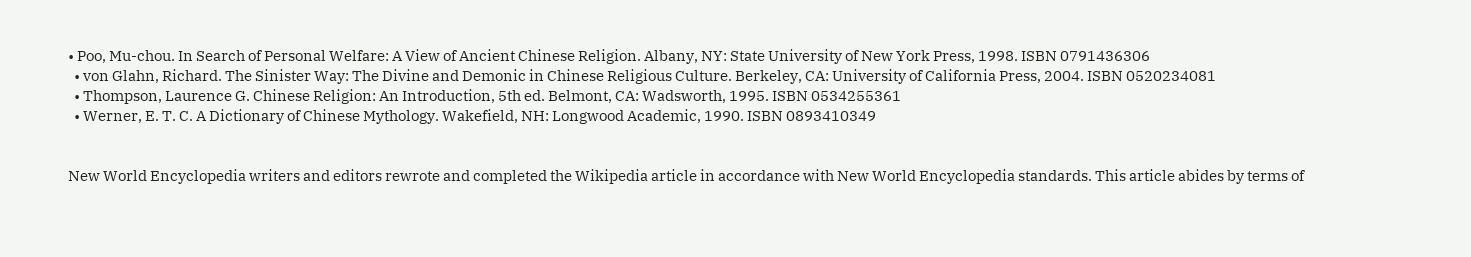• Poo, Mu-chou. In Search of Personal Welfare: A View of Ancient Chinese Religion. Albany, NY: State University of New York Press, 1998. ISBN 0791436306
  • von Glahn, Richard. The Sinister Way: The Divine and Demonic in Chinese Religious Culture. Berkeley, CA: University of California Press, 2004. ISBN 0520234081
  • Thompson, Laurence G. Chinese Religion: An Introduction, 5th ed. Belmont, CA: Wadsworth, 1995. ISBN 0534255361
  • Werner, E. T. C. A Dictionary of Chinese Mythology. Wakefield, NH: Longwood Academic, 1990. ISBN 0893410349


New World Encyclopedia writers and editors rewrote and completed the Wikipedia article in accordance with New World Encyclopedia standards. This article abides by terms of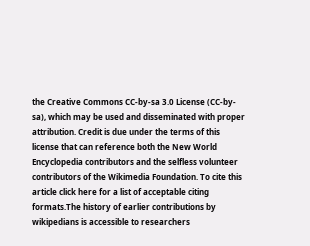the Creative Commons CC-by-sa 3.0 License (CC-by-sa), which may be used and disseminated with proper attribution. Credit is due under the terms of this license that can reference both the New World Encyclopedia contributors and the selfless volunteer contributors of the Wikimedia Foundation. To cite this article click here for a list of acceptable citing formats.The history of earlier contributions by wikipedians is accessible to researchers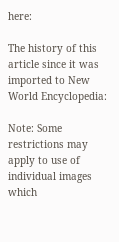here:

The history of this article since it was imported to New World Encyclopedia:

Note: Some restrictions may apply to use of individual images which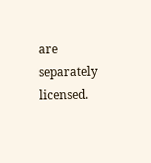are separately licensed.